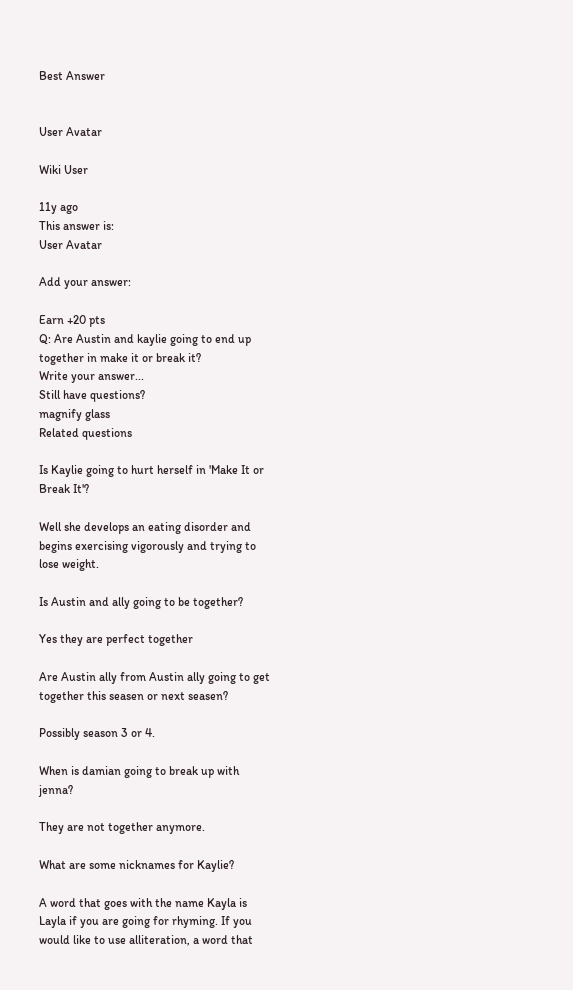Best Answer


User Avatar

Wiki User

11y ago
This answer is:
User Avatar

Add your answer:

Earn +20 pts
Q: Are Austin and kaylie going to end up together in make it or break it?
Write your answer...
Still have questions?
magnify glass
Related questions

Is Kaylie going to hurt herself in 'Make It or Break It'?

Well she develops an eating disorder and begins exercising vigorously and trying to lose weight.

Is Austin and ally going to be together?

Yes they are perfect together

Are Austin ally from Austin ally going to get together this seasen or next seasen?

Possibly season 3 or 4.

When is damian going to break up with jenna?

They are not together anymore.

What are some nicknames for Kaylie?

A word that goes with the name Kayla is Layla if you are going for rhyming. If you would like to use alliteration, a word that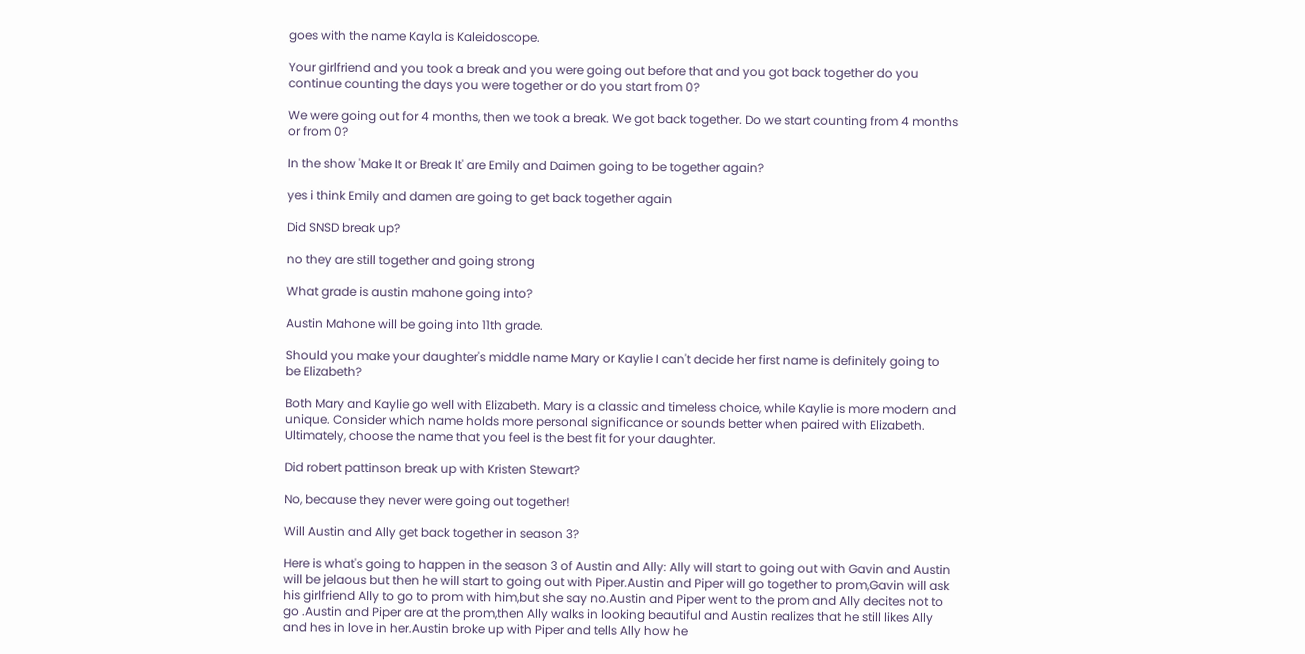goes with the name Kayla is Kaleidoscope.

Your girlfriend and you took a break and you were going out before that and you got back together do you continue counting the days you were together or do you start from 0?

We were going out for 4 months, then we took a break. We got back together. Do we start counting from 4 months or from 0?

In the show 'Make It or Break It' are Emily and Daimen going to be together again?

yes i think Emily and damen are going to get back together again

Did SNSD break up?

no they are still together and going strong

What grade is austin mahone going into?

Austin Mahone will be going into 11th grade.

Should you make your daughter's middle name Mary or Kaylie I can't decide her first name is definitely going to be Elizabeth?

Both Mary and Kaylie go well with Elizabeth. Mary is a classic and timeless choice, while Kaylie is more modern and unique. Consider which name holds more personal significance or sounds better when paired with Elizabeth. Ultimately, choose the name that you feel is the best fit for your daughter.

Did robert pattinson break up with Kristen Stewart?

No, because they never were going out together!

Will Austin and Ally get back together in season 3?

Here is what's going to happen in the season 3 of Austin and Ally: Ally will start to going out with Gavin and Austin will be jelaous but then he will start to going out with Piper.Austin and Piper will go together to prom,Gavin will ask his girlfriend Ally to go to prom with him,but she say no.Austin and Piper went to the prom and Ally decites not to go .Austin and Piper are at the prom,then Ally walks in looking beautiful and Austin realizes that he still likes Ally and hes in love in her.Austin broke up with Piper and tells Ally how he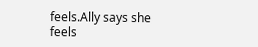feels.Ally says she feels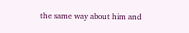the same way about him and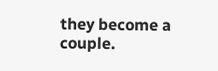they become a couple.